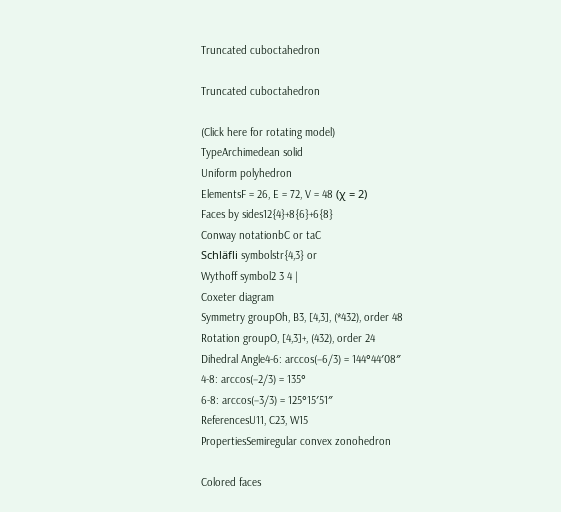Truncated cuboctahedron

Truncated cuboctahedron

(Click here for rotating model)
TypeArchimedean solid
Uniform polyhedron
ElementsF = 26, E = 72, V = 48 (χ = 2)
Faces by sides12{4}+8{6}+6{8}
Conway notationbC or taC
Schläfli symbolstr{4,3} or
Wythoff symbol2 3 4 |
Coxeter diagram
Symmetry groupOh, B3, [4,3], (*432), order 48
Rotation groupO, [4,3]+, (432), order 24
Dihedral Angle4-6: arccos(−6/3) = 144°44′08″
4-8: arccos(−2/3) = 135°
6-8: arccos(−3/3) = 125°15′51″
ReferencesU11, C23, W15
PropertiesSemiregular convex zonohedron

Colored faces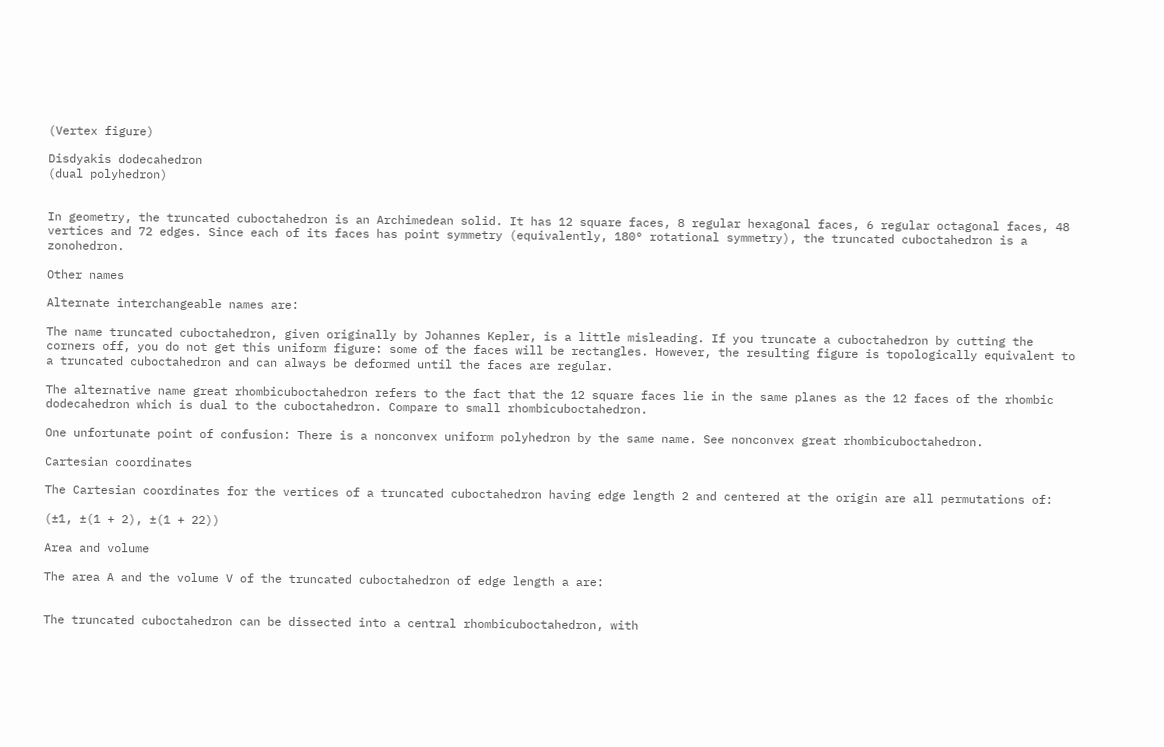(Vertex figure)

Disdyakis dodecahedron
(dual polyhedron)


In geometry, the truncated cuboctahedron is an Archimedean solid. It has 12 square faces, 8 regular hexagonal faces, 6 regular octagonal faces, 48 vertices and 72 edges. Since each of its faces has point symmetry (equivalently, 180° rotational symmetry), the truncated cuboctahedron is a zonohedron.

Other names

Alternate interchangeable names are:

The name truncated cuboctahedron, given originally by Johannes Kepler, is a little misleading. If you truncate a cuboctahedron by cutting the corners off, you do not get this uniform figure: some of the faces will be rectangles. However, the resulting figure is topologically equivalent to a truncated cuboctahedron and can always be deformed until the faces are regular.

The alternative name great rhombicuboctahedron refers to the fact that the 12 square faces lie in the same planes as the 12 faces of the rhombic dodecahedron which is dual to the cuboctahedron. Compare to small rhombicuboctahedron.

One unfortunate point of confusion: There is a nonconvex uniform polyhedron by the same name. See nonconvex great rhombicuboctahedron.

Cartesian coordinates

The Cartesian coordinates for the vertices of a truncated cuboctahedron having edge length 2 and centered at the origin are all permutations of:

(±1, ±(1 + 2), ±(1 + 22))

Area and volume

The area A and the volume V of the truncated cuboctahedron of edge length a are:


The truncated cuboctahedron can be dissected into a central rhombicuboctahedron, with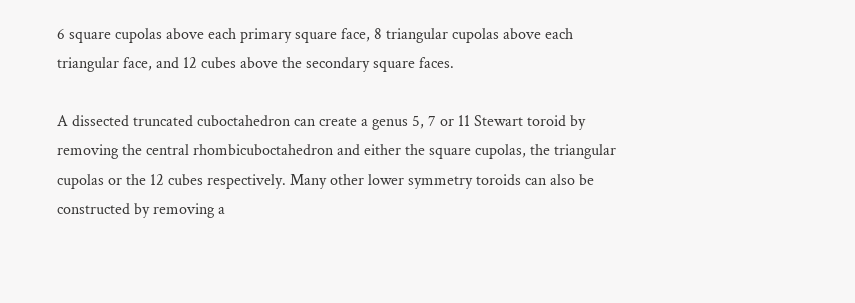6 square cupolas above each primary square face, 8 triangular cupolas above each triangular face, and 12 cubes above the secondary square faces.

A dissected truncated cuboctahedron can create a genus 5, 7 or 11 Stewart toroid by removing the central rhombicuboctahedron and either the square cupolas, the triangular cupolas or the 12 cubes respectively. Many other lower symmetry toroids can also be constructed by removing a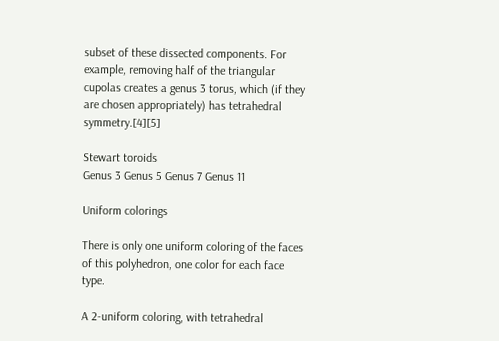subset of these dissected components. For example, removing half of the triangular cupolas creates a genus 3 torus, which (if they are chosen appropriately) has tetrahedral symmetry.[4][5]

Stewart toroids
Genus 3 Genus 5 Genus 7 Genus 11

Uniform colorings

There is only one uniform coloring of the faces of this polyhedron, one color for each face type.

A 2-uniform coloring, with tetrahedral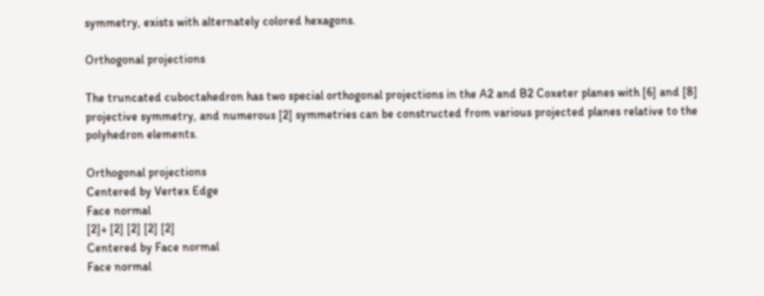symmetry, exists with alternately colored hexagons.

Orthogonal projections

The truncated cuboctahedron has two special orthogonal projections in the A2 and B2 Coxeter planes with [6] and [8] projective symmetry, and numerous [2] symmetries can be constructed from various projected planes relative to the polyhedron elements.

Orthogonal projections
Centered by Vertex Edge
Face normal
[2]+ [2] [2] [2] [2]
Centered by Face normal
Face normal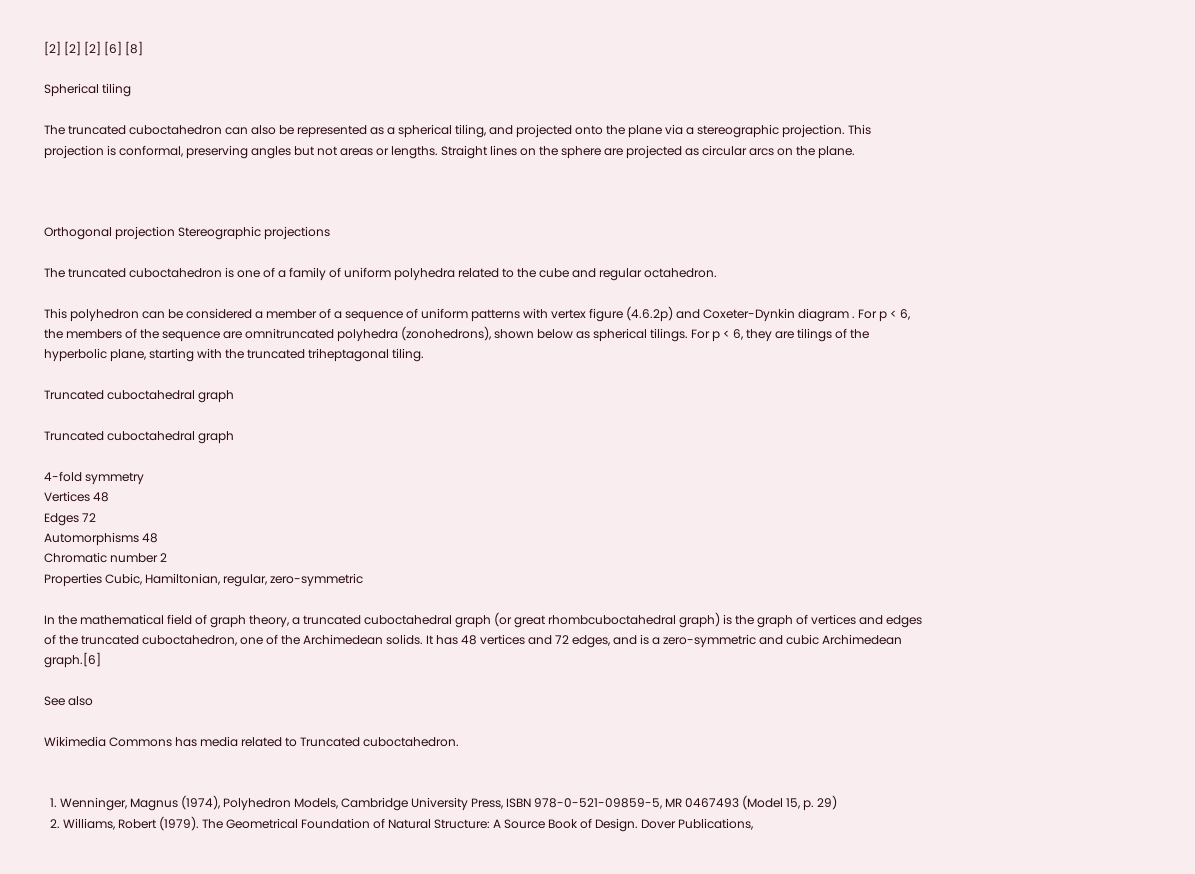[2] [2] [2] [6] [8]

Spherical tiling

The truncated cuboctahedron can also be represented as a spherical tiling, and projected onto the plane via a stereographic projection. This projection is conformal, preserving angles but not areas or lengths. Straight lines on the sphere are projected as circular arcs on the plane.



Orthogonal projection Stereographic projections

The truncated cuboctahedron is one of a family of uniform polyhedra related to the cube and regular octahedron.

This polyhedron can be considered a member of a sequence of uniform patterns with vertex figure (4.6.2p) and Coxeter-Dynkin diagram . For p < 6, the members of the sequence are omnitruncated polyhedra (zonohedrons), shown below as spherical tilings. For p < 6, they are tilings of the hyperbolic plane, starting with the truncated triheptagonal tiling.

Truncated cuboctahedral graph

Truncated cuboctahedral graph

4-fold symmetry
Vertices 48
Edges 72
Automorphisms 48
Chromatic number 2
Properties Cubic, Hamiltonian, regular, zero-symmetric

In the mathematical field of graph theory, a truncated cuboctahedral graph (or great rhombcuboctahedral graph) is the graph of vertices and edges of the truncated cuboctahedron, one of the Archimedean solids. It has 48 vertices and 72 edges, and is a zero-symmetric and cubic Archimedean graph.[6]

See also

Wikimedia Commons has media related to Truncated cuboctahedron.


  1. Wenninger, Magnus (1974), Polyhedron Models, Cambridge University Press, ISBN 978-0-521-09859-5, MR 0467493 (Model 15, p. 29)
  2. Williams, Robert (1979). The Geometrical Foundation of Natural Structure: A Source Book of Design. Dover Publications,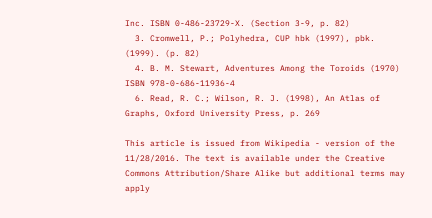Inc. ISBN 0-486-23729-X. (Section 3-9, p. 82)
  3. Cromwell, P.; Polyhedra, CUP hbk (1997), pbk. (1999). (p. 82)
  4. B. M. Stewart, Adventures Among the Toroids (1970) ISBN 978-0-686-11936-4
  6. Read, R. C.; Wilson, R. J. (1998), An Atlas of Graphs, Oxford University Press, p. 269

This article is issued from Wikipedia - version of the 11/28/2016. The text is available under the Creative Commons Attribution/Share Alike but additional terms may apply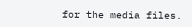for the media files.